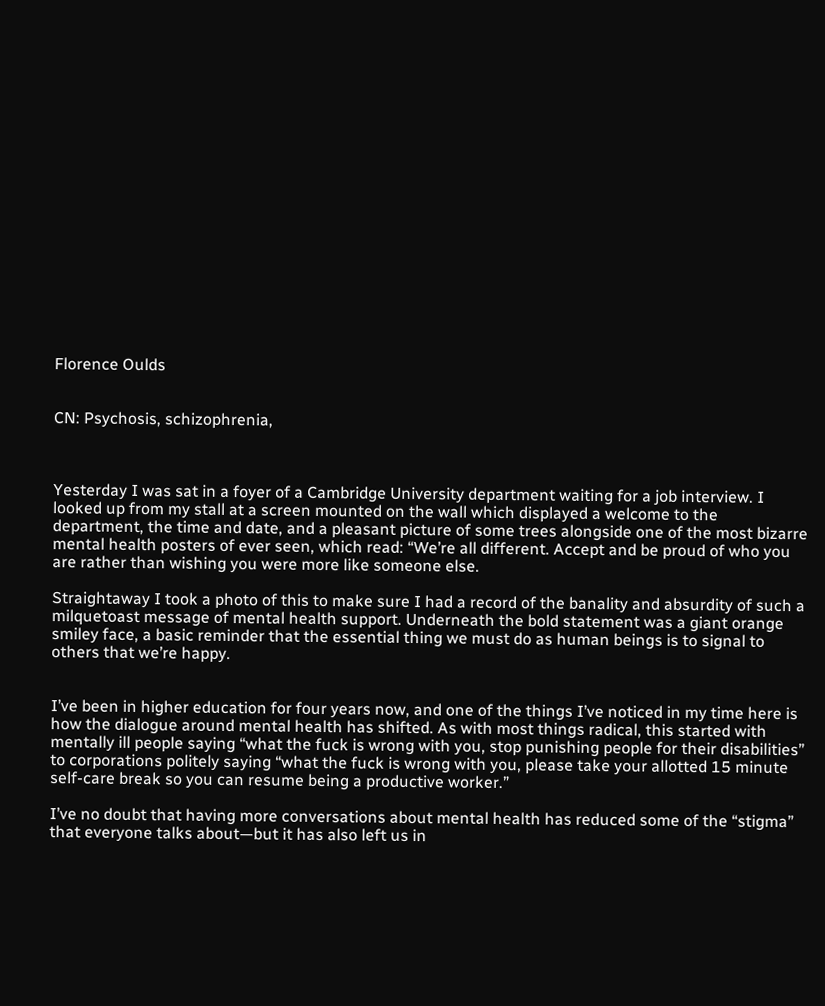Florence Oulds


CN: Psychosis, schizophrenia,



Yesterday I was sat in a foyer of a Cambridge University department waiting for a job interview. I looked up from my stall at a screen mounted on the wall which displayed a welcome to the department, the time and date, and a pleasant picture of some trees alongside one of the most bizarre mental health posters of ever seen, which read: “We’re all different. Accept and be proud of who you are rather than wishing you were more like someone else.

Straightaway I took a photo of this to make sure I had a record of the banality and absurdity of such a milquetoast message of mental health support. Underneath the bold statement was a giant orange smiley face, a basic reminder that the essential thing we must do as human beings is to signal to others that we’re happy.


I’ve been in higher education for four years now, and one of the things I’ve noticed in my time here is how the dialogue around mental health has shifted. As with most things radical, this started with mentally ill people saying “what the fuck is wrong with you, stop punishing people for their disabilities” to corporations politely saying “what the fuck is wrong with you, please take your allotted 15 minute self-care break so you can resume being a productive worker.”

I’ve no doubt that having more conversations about mental health has reduced some of the “stigma” that everyone talks about—but it has also left us in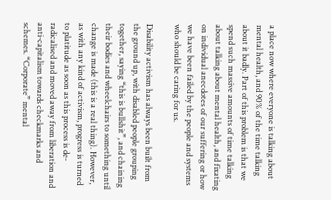a place now where everyone is talking about mental health, and 90% of the time talking about it badly. Part of this problem is that we spend such massive amounts of time talking about talking about mental health, and fixating on individual anecdotes of our suffering or how we have been failed by the people and systems who should be caring for us.

Disability activism has always been built from the ground up, with disabled people grouping together, saying “this is bullshit”, and chaining their bodies and wheelchairs to something until change is made (this is a real thing). However, as with any kind of activism, progress is turned to platitude as soon as this process is de-radicalised and moved away from liberation and anti-capitalism towards checkmarks and schemes. “Corporate” mental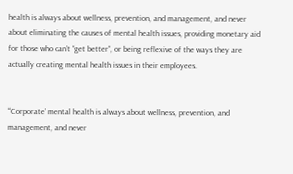health is always about wellness, prevention, and management, and never about eliminating the causes of mental health issues, providing monetary aid for those who can’t “get better”, or being reflexive of the ways they are actually creating mental health issues in their employees.


“‘Corporate’ mental health is always about wellness, prevention, and management, and never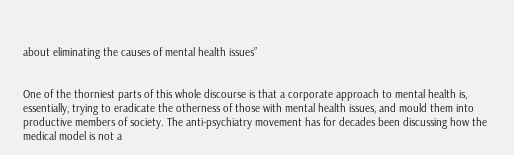about eliminating the causes of mental health issues”


One of the thorniest parts of this whole discourse is that a corporate approach to mental health is, essentially, trying to eradicate the otherness of those with mental health issues, and mould them into productive members of society. The anti-psychiatry movement has for decades been discussing how the medical model is not a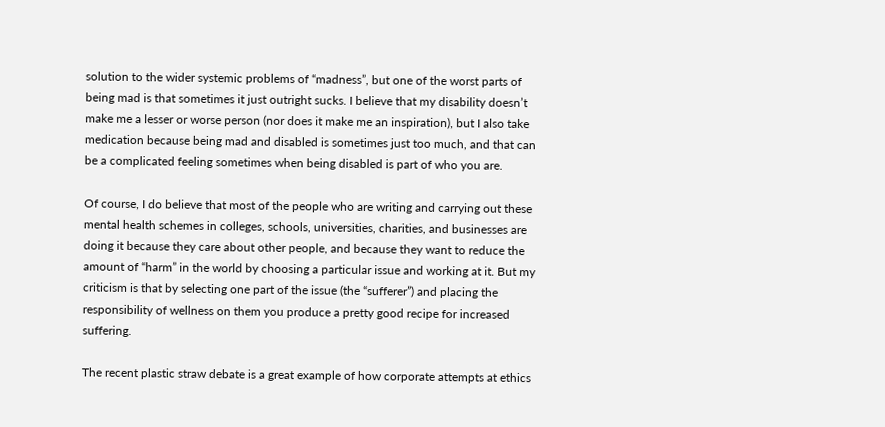solution to the wider systemic problems of “madness”, but one of the worst parts of being mad is that sometimes it just outright sucks. I believe that my disability doesn’t make me a lesser or worse person (nor does it make me an inspiration), but I also take medication because being mad and disabled is sometimes just too much, and that can be a complicated feeling sometimes when being disabled is part of who you are.

Of course, I do believe that most of the people who are writing and carrying out these mental health schemes in colleges, schools, universities, charities, and businesses are doing it because they care about other people, and because they want to reduce the amount of “harm” in the world by choosing a particular issue and working at it. But my criticism is that by selecting one part of the issue (the “sufferer”) and placing the responsibility of wellness on them you produce a pretty good recipe for increased suffering.

The recent plastic straw debate is a great example of how corporate attempts at ethics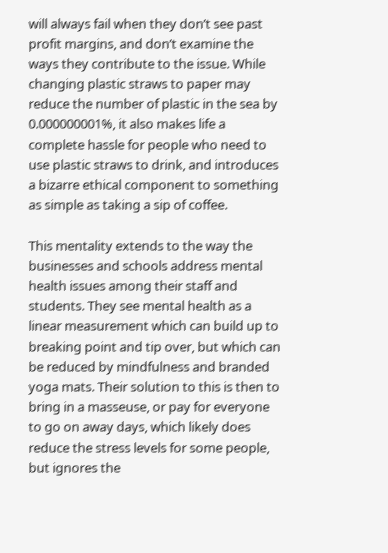will always fail when they don’t see past profit margins, and don’t examine the ways they contribute to the issue. While changing plastic straws to paper may reduce the number of plastic in the sea by 0.000000001%, it also makes life a complete hassle for people who need to use plastic straws to drink, and introduces a bizarre ethical component to something as simple as taking a sip of coffee.

This mentality extends to the way the businesses and schools address mental health issues among their staff and students. They see mental health as a linear measurement which can build up to breaking point and tip over, but which can be reduced by mindfulness and branded yoga mats. Their solution to this is then to bring in a masseuse, or pay for everyone to go on away days, which likely does reduce the stress levels for some people, but ignores the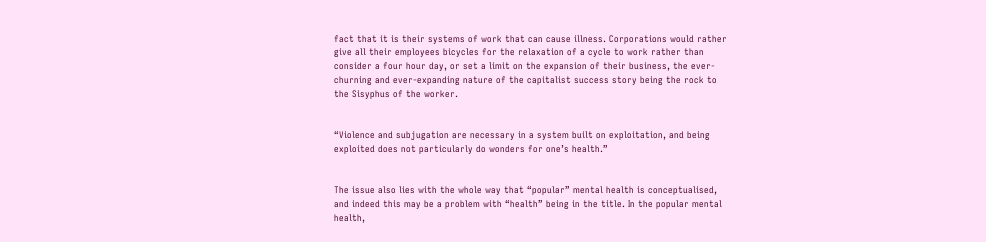fact that it is their systems of work that can cause illness. Corporations would rather give all their employees bicycles for the relaxation of a cycle to work rather than consider a four hour day, or set a limit on the expansion of their business, the ever-churning and ever-expanding nature of the capitalist success story being the rock to the Sisyphus of the worker.


“Violence and subjugation are necessary in a system built on exploitation, and being exploited does not particularly do wonders for one’s health.”


The issue also lies with the whole way that “popular” mental health is conceptualised, and indeed this may be a problem with “health” being in the title. In the popular mental health,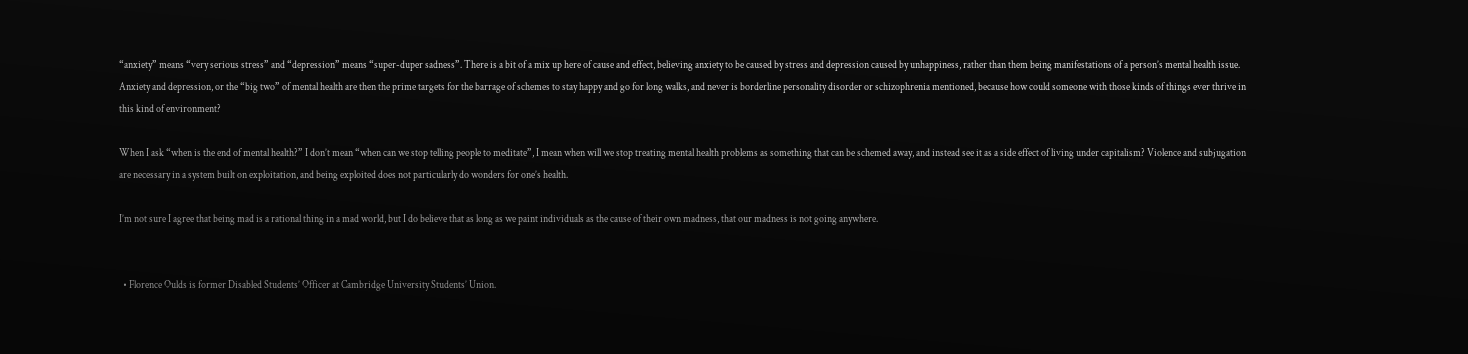“anxiety” means “very serious stress” and “depression” means “super-duper sadness”. There is a bit of a mix up here of cause and effect, believing anxiety to be caused by stress and depression caused by unhappiness, rather than them being manifestations of a person’s mental health issue. Anxiety and depression, or the “big two” of mental health are then the prime targets for the barrage of schemes to stay happy and go for long walks, and never is borderline personality disorder or schizophrenia mentioned, because how could someone with those kinds of things ever thrive in this kind of environment?

When I ask “when is the end of mental health?” I don’t mean “when can we stop telling people to meditate”, I mean when will we stop treating mental health problems as something that can be schemed away, and instead see it as a side effect of living under capitalism? Violence and subjugation are necessary in a system built on exploitation, and being exploited does not particularly do wonders for one’s health.

I’m not sure I agree that being mad is a rational thing in a mad world, but I do believe that as long as we paint individuals as the cause of their own madness, that our madness is not going anywhere.


  • Florence Oulds is former Disabled Students’ Officer at Cambridge University Students’ Union.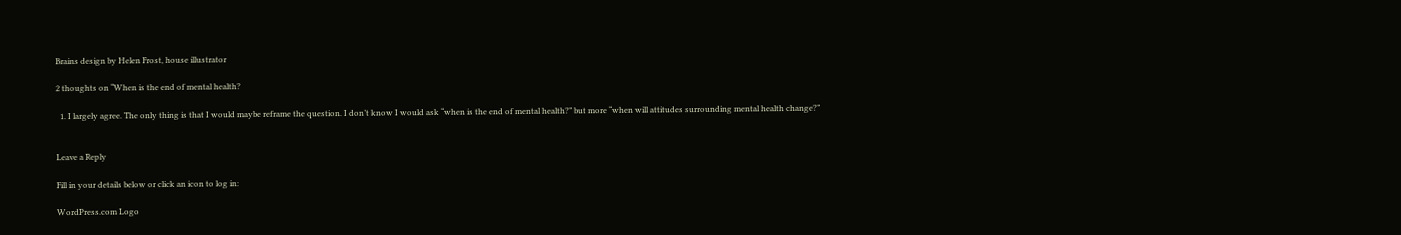Brains design by Helen Frost, house illustrator

2 thoughts on “When is the end of mental health?

  1. I largely agree. The only thing is that I would maybe reframe the question. I don’t know I would ask “when is the end of mental health?” but more “when will attitudes surrounding mental health change?”


Leave a Reply

Fill in your details below or click an icon to log in:

WordPress.com Logo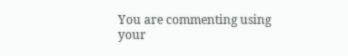You are commenting using your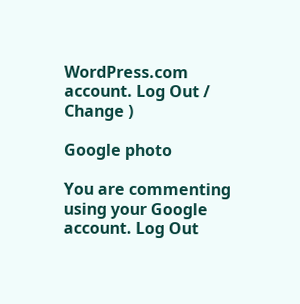WordPress.com account. Log Out /  Change )

Google photo

You are commenting using your Google account. Log Out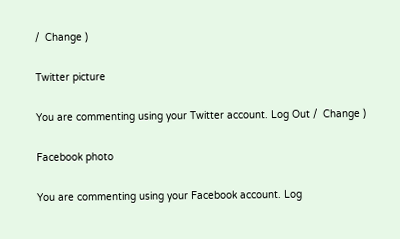/  Change )

Twitter picture

You are commenting using your Twitter account. Log Out /  Change )

Facebook photo

You are commenting using your Facebook account. Log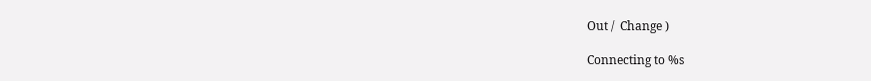Out /  Change )

Connecting to %s